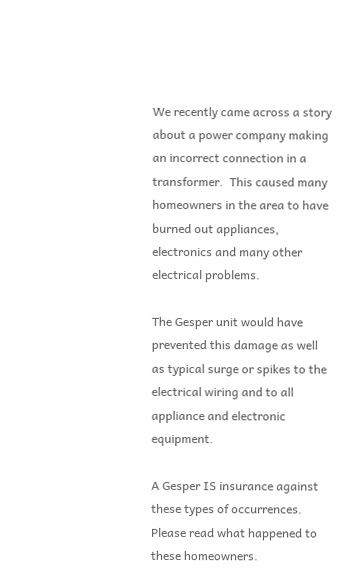We recently came across a story about a power company making an incorrect connection in a transformer.  This caused many homeowners in the area to have burned out appliances, electronics and many other electrical problems.

The Gesper unit would have prevented this damage as well as typical surge or spikes to the electrical wiring and to all appliance and electronic equipment.

A Gesper IS insurance against these types of occurrences.  Please read what happened to these homeowners.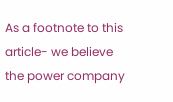As a footnote to this article- we believe the power company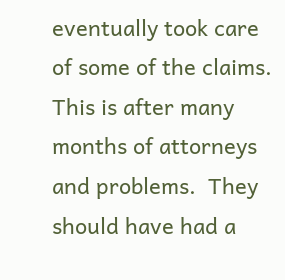eventually took care of some of the claims.  This is after many months of attorneys and problems.  They should have had a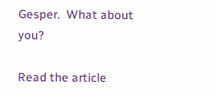Gesper.  What about you?

Read the article